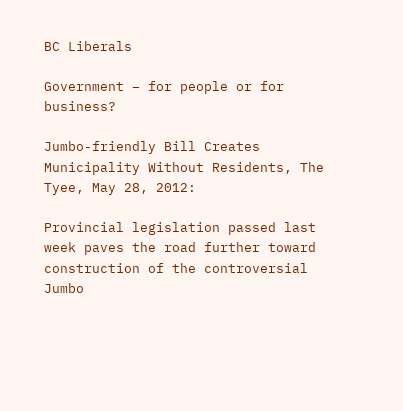BC Liberals

Government – for people or for business?

Jumbo-friendly Bill Creates Municipality Without Residents, The Tyee, May 28, 2012:

Provincial legislation passed last week paves the road further toward construction of the controversial Jumbo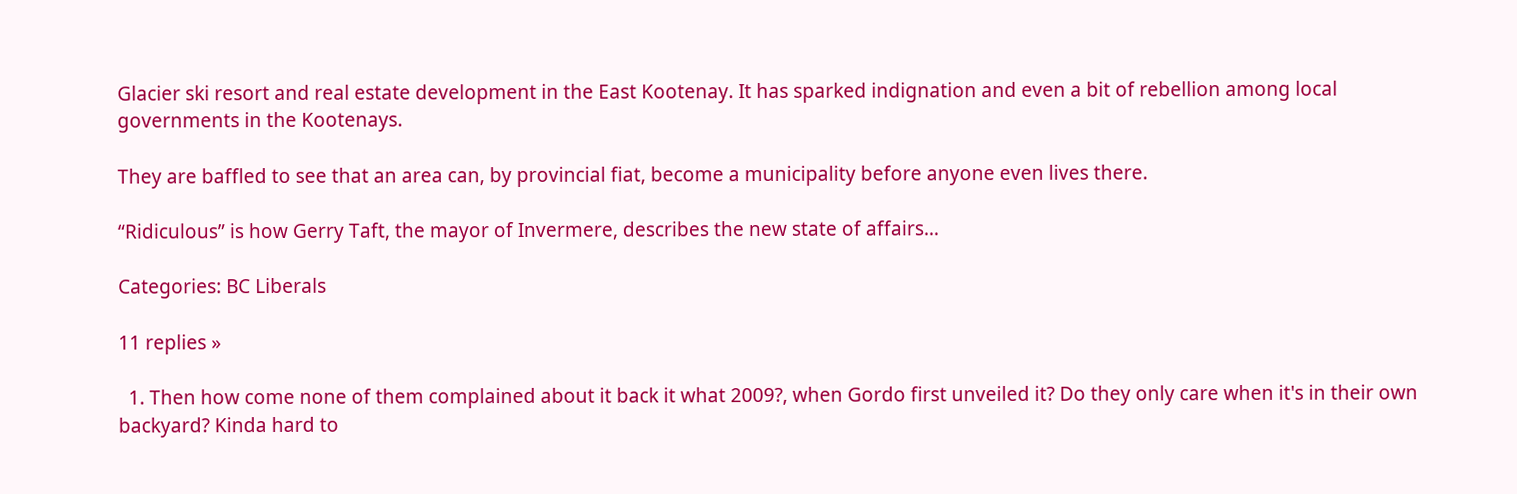Glacier ski resort and real estate development in the East Kootenay. It has sparked indignation and even a bit of rebellion among local governments in the Kootenays.

They are baffled to see that an area can, by provincial fiat, become a municipality before anyone even lives there.

“Ridiculous” is how Gerry Taft, the mayor of Invermere, describes the new state of affairs…

Categories: BC Liberals

11 replies »

  1. Then how come none of them complained about it back it what 2009?, when Gordo first unveiled it? Do they only care when it's in their own backyard? Kinda hard to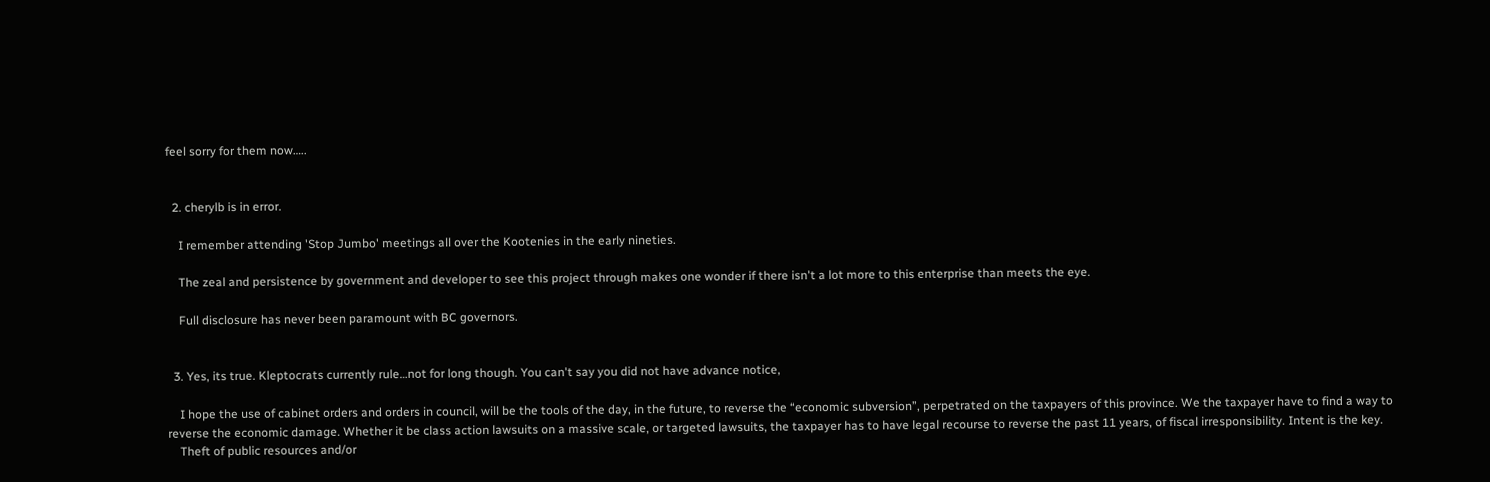feel sorry for them now…..


  2. cherylb is in error.

    I remember attending 'Stop Jumbo' meetings all over the Kootenies in the early nineties.

    The zeal and persistence by government and developer to see this project through makes one wonder if there isn't a lot more to this enterprise than meets the eye.

    Full disclosure has never been paramount with BC governors.


  3. Yes, its true. Kleptocrats currently rule…not for long though. You can't say you did not have advance notice,

    I hope the use of cabinet orders and orders in council, will be the tools of the day, in the future, to reverse the “economic subversion”, perpetrated on the taxpayers of this province. We the taxpayer have to find a way to reverse the economic damage. Whether it be class action lawsuits on a massive scale, or targeted lawsuits, the taxpayer has to have legal recourse to reverse the past 11 years, of fiscal irresponsibility. Intent is the key.
    Theft of public resources and/or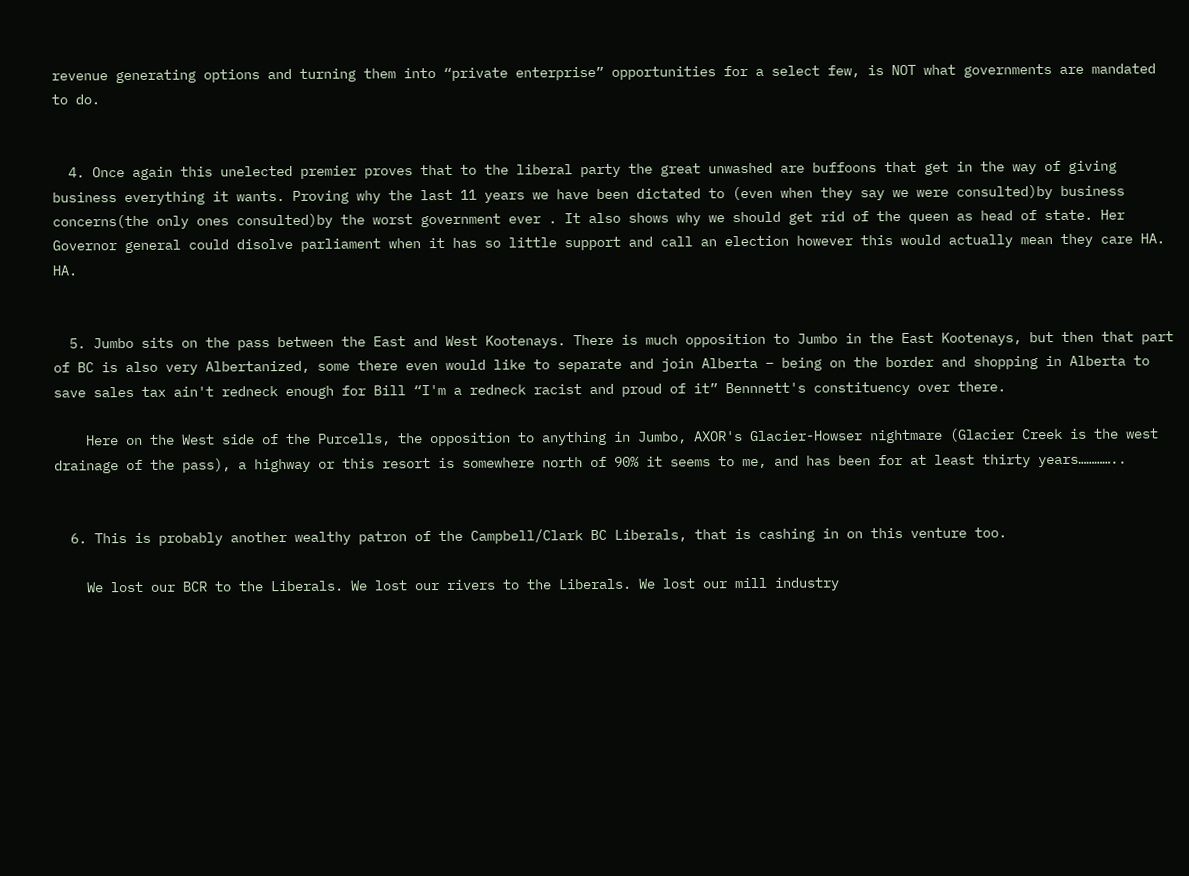revenue generating options and turning them into “private enterprise” opportunities for a select few, is NOT what governments are mandated to do.


  4. Once again this unelected premier proves that to the liberal party the great unwashed are buffoons that get in the way of giving business everything it wants. Proving why the last 11 years we have been dictated to (even when they say we were consulted)by business concerns(the only ones consulted)by the worst government ever . It also shows why we should get rid of the queen as head of state. Her Governor general could disolve parliament when it has so little support and call an election however this would actually mean they care HA. HA.


  5. Jumbo sits on the pass between the East and West Kootenays. There is much opposition to Jumbo in the East Kootenays, but then that part of BC is also very Albertanized, some there even would like to separate and join Alberta – being on the border and shopping in Alberta to save sales tax ain't redneck enough for Bill “I'm a redneck racist and proud of it” Bennnett's constituency over there.

    Here on the West side of the Purcells, the opposition to anything in Jumbo, AXOR's Glacier-Howser nightmare (Glacier Creek is the west drainage of the pass), a highway or this resort is somewhere north of 90% it seems to me, and has been for at least thirty years…………..


  6. This is probably another wealthy patron of the Campbell/Clark BC Liberals, that is cashing in on this venture too.

    We lost our BCR to the Liberals. We lost our rivers to the Liberals. We lost our mill industry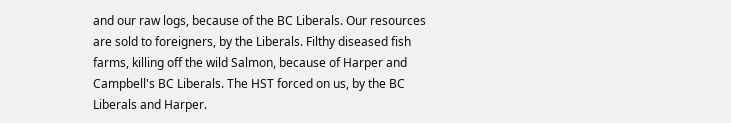and our raw logs, because of the BC Liberals. Our resources are sold to foreigners, by the Liberals. Filthy diseased fish farms, killing off the wild Salmon, because of Harper and Campbell's BC Liberals. The HST forced on us, by the BC Liberals and Harper.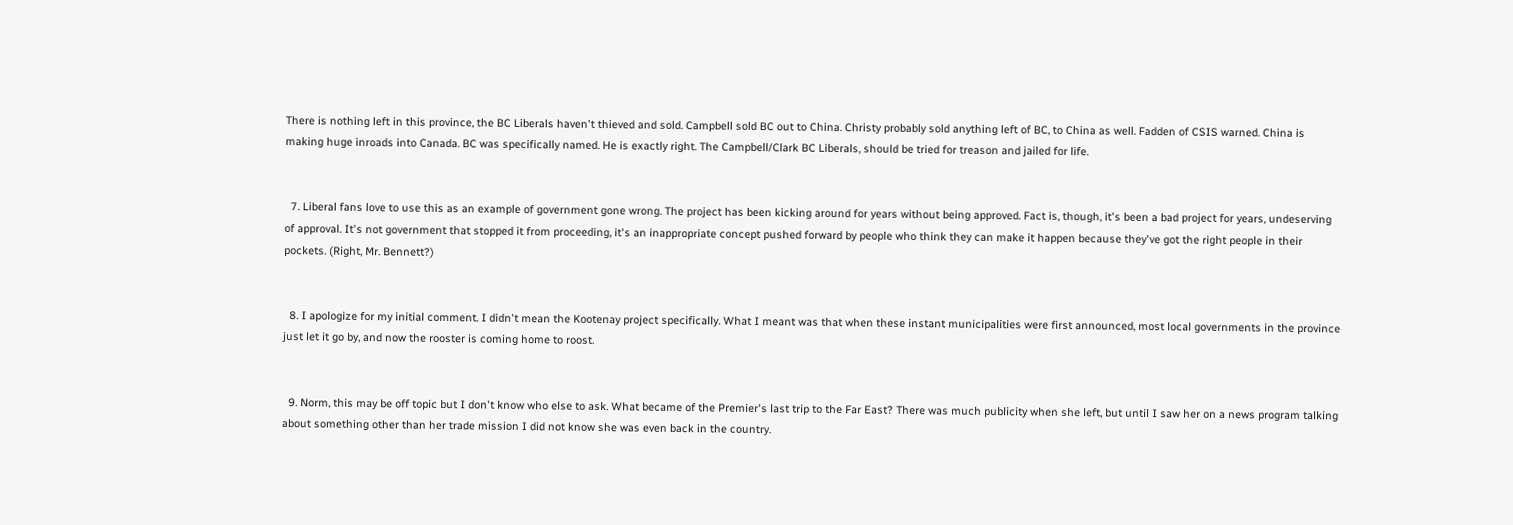There is nothing left in this province, the BC Liberals haven't thieved and sold. Campbell sold BC out to China. Christy probably sold anything left of BC, to China as well. Fadden of CSIS warned. China is making huge inroads into Canada. BC was specifically named. He is exactly right. The Campbell/Clark BC Liberals, should be tried for treason and jailed for life.


  7. Liberal fans love to use this as an example of government gone wrong. The project has been kicking around for years without being approved. Fact is, though, it's been a bad project for years, undeserving of approval. It's not government that stopped it from proceeding, it's an inappropriate concept pushed forward by people who think they can make it happen because they've got the right people in their pockets. (Right, Mr. Bennett?)


  8. I apologize for my initial comment. I didn't mean the Kootenay project specifically. What I meant was that when these instant municipalities were first announced, most local governments in the province just let it go by, and now the rooster is coming home to roost.


  9. Norm, this may be off topic but I don't know who else to ask. What became of the Premier's last trip to the Far East? There was much publicity when she left, but until I saw her on a news program talking about something other than her trade mission I did not know she was even back in the country.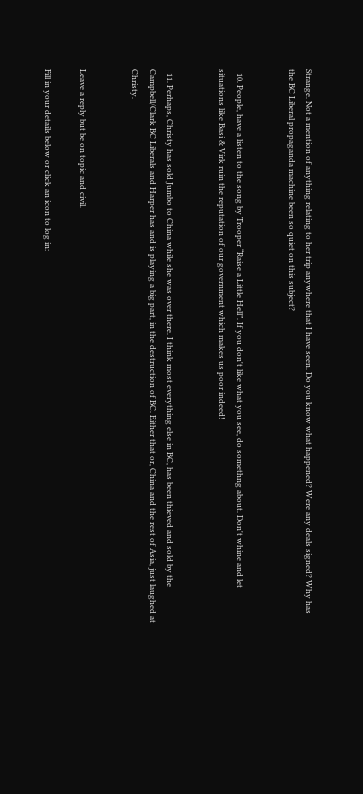Strange. Not a mention of anything relating to her trip anywhere that I have seen. Do you know what happened? Were any deals signed? Why has the BC Liberal propaganda machine been so quiet on this subject?


  10. People, have a listen to the song by Trooper “Raise a Little Hell”. If you don't like what you see, do somethng about. Don't whine and let situations like Basi & Virk ruin the reputation of our government which makes us poor indeed!


  11. Perhaps, Christy has sold Jumbo to China while she was over there. I think most everything else in BC, has been thieved and sold by the Campbell/Clark BC Liberals and Harper has and is playing a big part, in the destruction of BC. Either that or, China and the rest of Asia, just laughed at Christy.


Leave a reply but be on topic and civil.

Fill in your details below or click an icon to log in: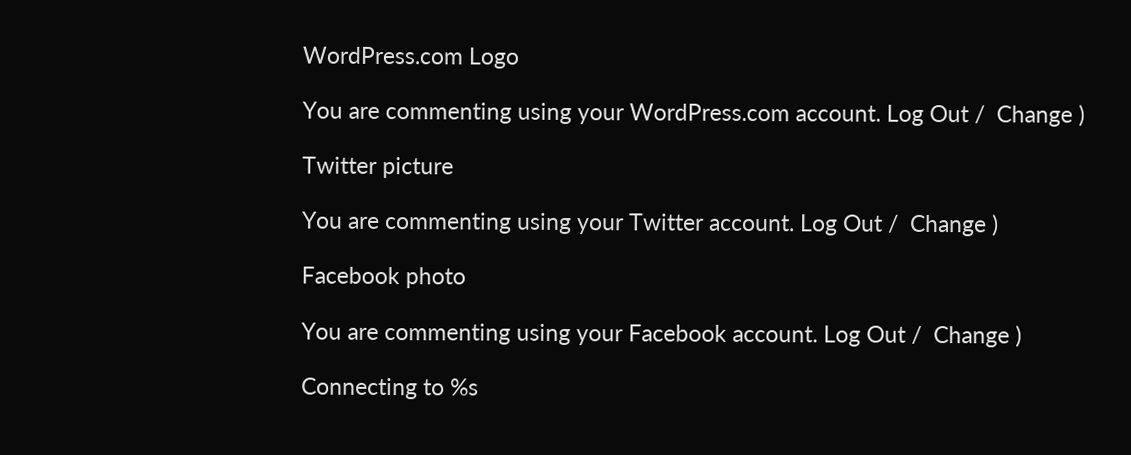WordPress.com Logo

You are commenting using your WordPress.com account. Log Out /  Change )

Twitter picture

You are commenting using your Twitter account. Log Out /  Change )

Facebook photo

You are commenting using your Facebook account. Log Out /  Change )

Connecting to %s